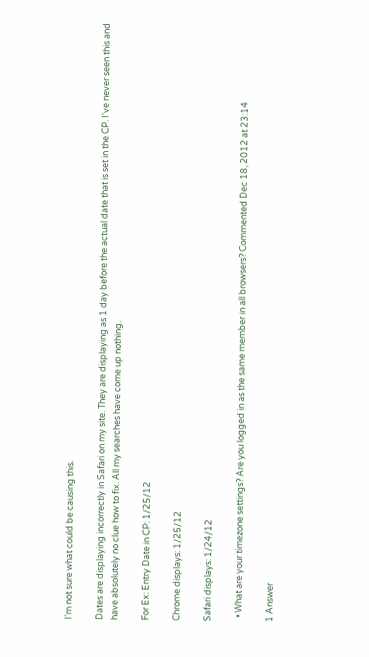I'm not sure what could be causing this.

Dates are displaying incorrectly in Safari on my site. They are displaying as 1 day before the actual date that is set in the CP. I've never seen this and have absolutely no clue how to fix. All my searches have come up nothing.

For Ex: Entry Date in CP: 1/25/12

Chrome displays: 1/25/12

Safari displays: 1/24/12

  • What are your timezone settings? Are you logged in as the same member in all browsers? Commented Dec 18, 2012 at 23:14

1 Answer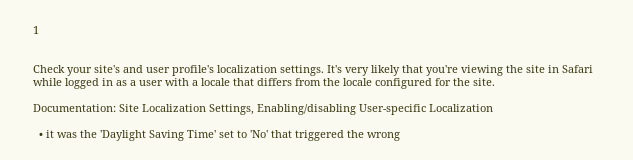1


Check your site's and user profile's localization settings. It's very likely that you're viewing the site in Safari while logged in as a user with a locale that differs from the locale configured for the site.

Documentation: Site Localization Settings, Enabling/disabling User-specific Localization

  • it was the 'Daylight Saving Time' set to 'No' that triggered the wrong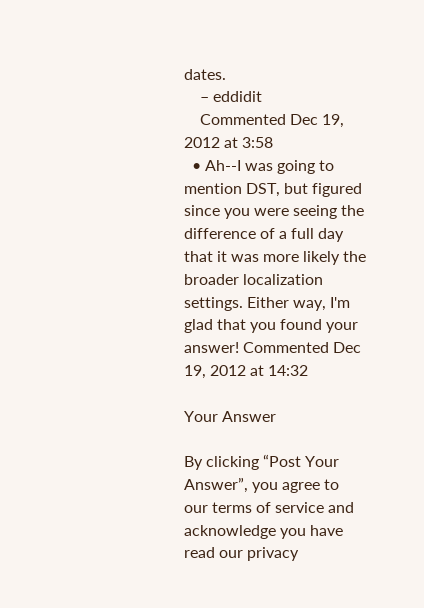dates.
    – eddidit
    Commented Dec 19, 2012 at 3:58
  • Ah--I was going to mention DST, but figured since you were seeing the difference of a full day that it was more likely the broader localization settings. Either way, I'm glad that you found your answer! Commented Dec 19, 2012 at 14:32

Your Answer

By clicking “Post Your Answer”, you agree to our terms of service and acknowledge you have read our privacy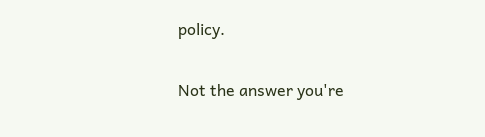policy.

Not the answer you're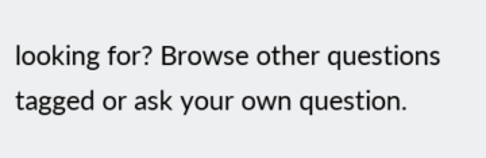looking for? Browse other questions tagged or ask your own question.